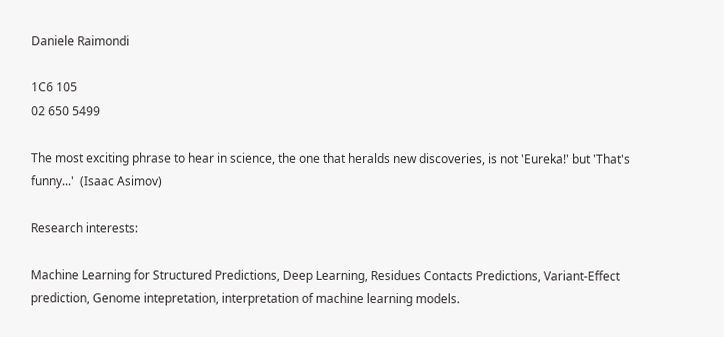Daniele Raimondi

1C6 105
02 650 5499

The most exciting phrase to hear in science, the one that heralds new discoveries, is not 'Eureka!' but 'That's funny...'  (Isaac Asimov)

Research interests:

Machine Learning for Structured Predictions, Deep Learning, Residues Contacts Predictions, Variant-Effect prediction, Genome intepretation, interpretation of machine learning models.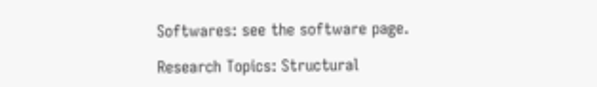Softwares: see the software page.

Research Topics: Structural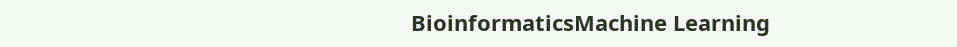BioinformaticsMachine Learning